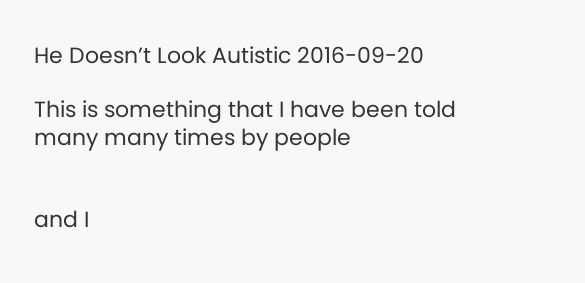He Doesn’t Look Autistic 2016-09-20

This is something that I have been told many many times by people


and I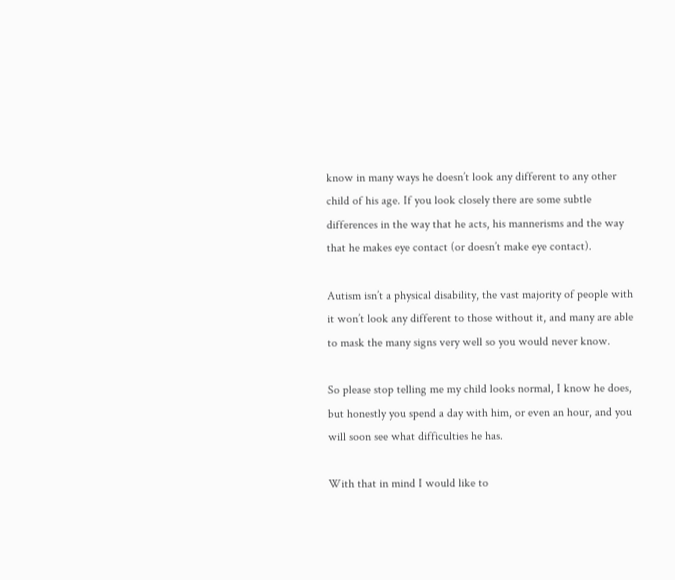know in many ways he doesn’t look any different to any other child of his age. If you look closely there are some subtle differences in the way that he acts, his mannerisms and the way that he makes eye contact (or doesn’t make eye contact).

Autism isn’t a physical disability, the vast majority of people with it won’t look any different to those without it, and many are able to mask the many signs very well so you would never know.

So please stop telling me my child looks normal, I know he does, but honestly you spend a day with him, or even an hour, and you will soon see what difficulties he has.

With that in mind I would like to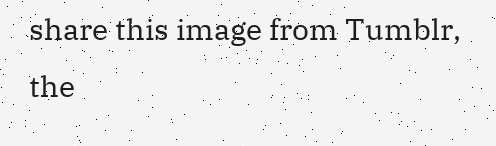share this image from Tumblr, the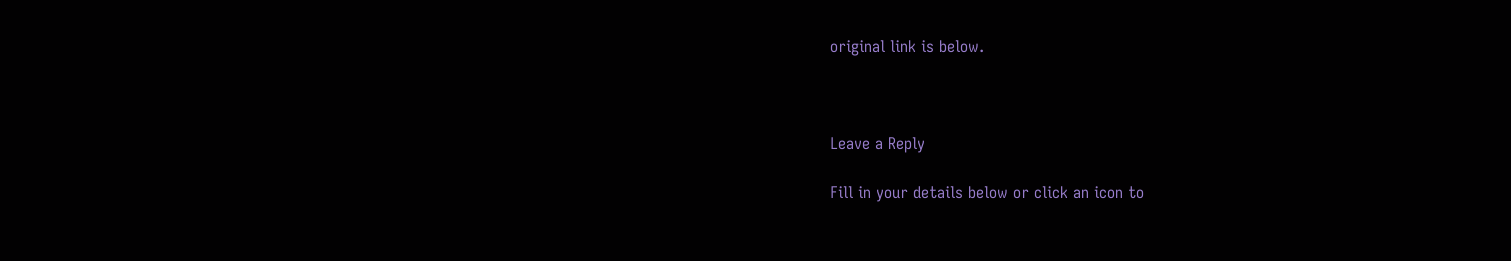original link is below.



Leave a Reply

Fill in your details below or click an icon to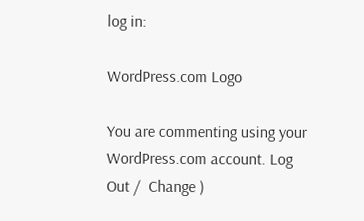log in:

WordPress.com Logo

You are commenting using your WordPress.com account. Log Out /  Change )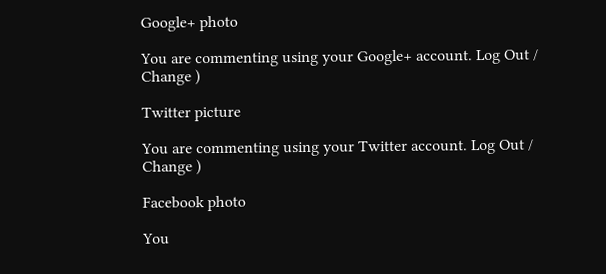Google+ photo

You are commenting using your Google+ account. Log Out /  Change )

Twitter picture

You are commenting using your Twitter account. Log Out /  Change )

Facebook photo

You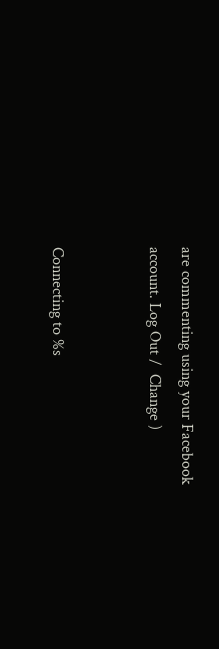are commenting using your Facebook account. Log Out /  Change )


Connecting to %s